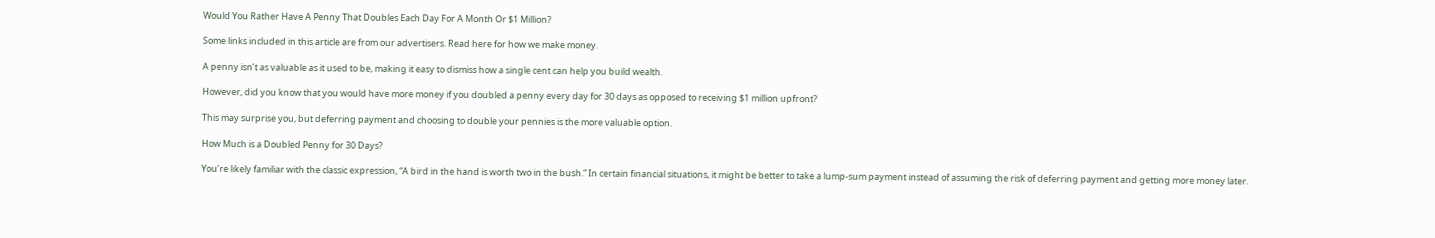Would You Rather Have A Penny That Doubles Each Day For A Month Or $1 Million?

Some links included in this article are from our advertisers. Read here for how we make money.

A penny isn’t as valuable as it used to be, making it easy to dismiss how a single cent can help you build wealth.

However, did you know that you would have more money if you doubled a penny every day for 30 days as opposed to receiving $1 million upfront?

This may surprise you, but deferring payment and choosing to double your pennies is the more valuable option.

How Much is a Doubled Penny for 30 Days?

You’re likely familiar with the classic expression, “A bird in the hand is worth two in the bush.” In certain financial situations, it might be better to take a lump-sum payment instead of assuming the risk of deferring payment and getting more money later.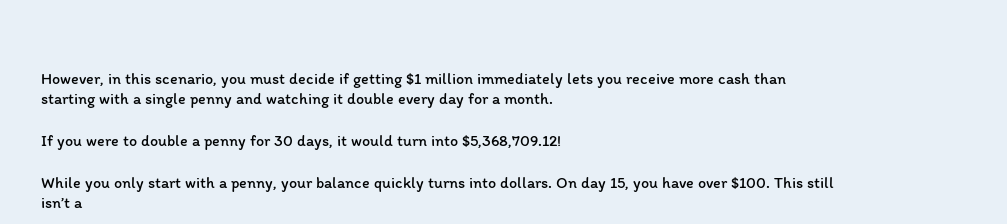However, in this scenario, you must decide if getting $1 million immediately lets you receive more cash than starting with a single penny and watching it double every day for a month.

If you were to double a penny for 30 days, it would turn into $5,368,709.12!

While you only start with a penny, your balance quickly turns into dollars. On day 15, you have over $100. This still isn’t a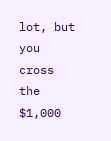lot, but you cross the $1,000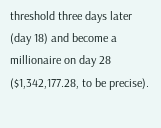threshold three days later (day 18) and become a millionaire on day 28 ($1,342,177.28, to be precise).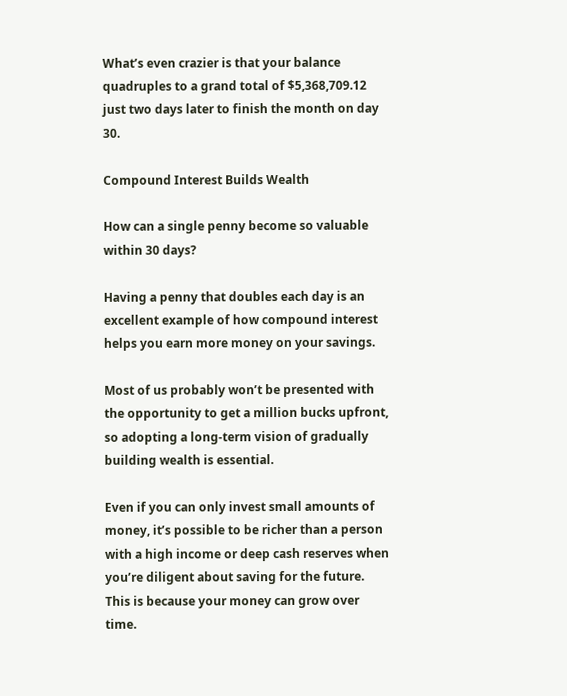What’s even crazier is that your balance quadruples to a grand total of $5,368,709.12 just two days later to finish the month on day 30.

Compound Interest Builds Wealth

How can a single penny become so valuable within 30 days?

Having a penny that doubles each day is an excellent example of how compound interest helps you earn more money on your savings.

Most of us probably won’t be presented with the opportunity to get a million bucks upfront, so adopting a long-term vision of gradually building wealth is essential.

Even if you can only invest small amounts of money, it’s possible to be richer than a person with a high income or deep cash reserves when you’re diligent about saving for the future. This is because your money can grow over time.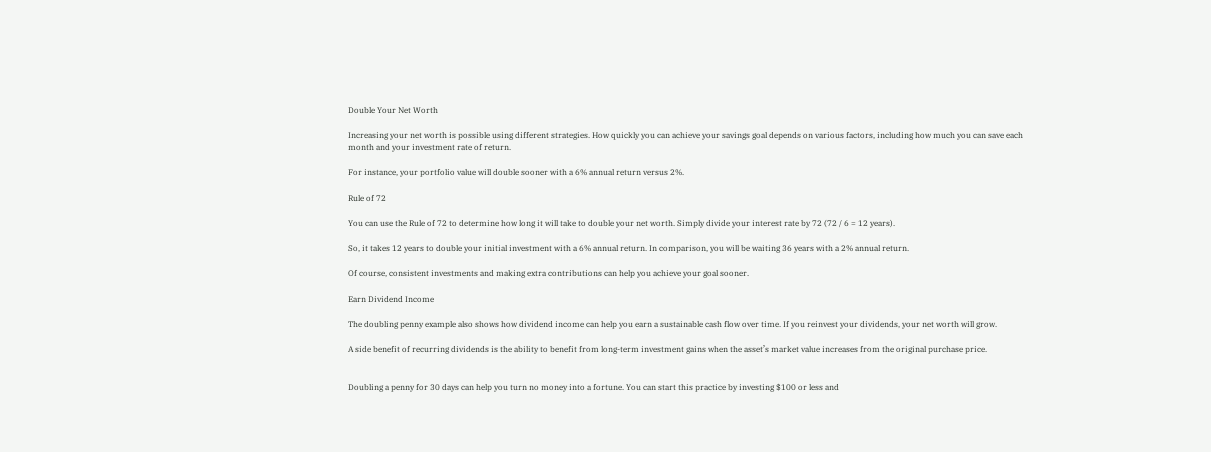Double Your Net Worth

Increasing your net worth is possible using different strategies. How quickly you can achieve your savings goal depends on various factors, including how much you can save each month and your investment rate of return.

For instance, your portfolio value will double sooner with a 6% annual return versus 2%.

Rule of 72

You can use the Rule of 72 to determine how long it will take to double your net worth. Simply divide your interest rate by 72 (72 / 6 = 12 years).

So, it takes 12 years to double your initial investment with a 6% annual return. In comparison, you will be waiting 36 years with a 2% annual return.

Of course, consistent investments and making extra contributions can help you achieve your goal sooner.

Earn Dividend Income

The doubling penny example also shows how dividend income can help you earn a sustainable cash flow over time. If you reinvest your dividends, your net worth will grow.

A side benefit of recurring dividends is the ability to benefit from long-term investment gains when the asset’s market value increases from the original purchase price.


Doubling a penny for 30 days can help you turn no money into a fortune. You can start this practice by investing $100 or less and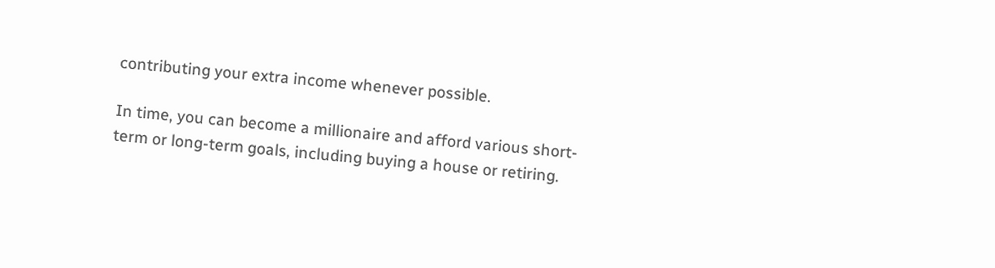contributing your extra income whenever possible.

In time, you can become a millionaire and afford various short-term or long-term goals, including buying a house or retiring.